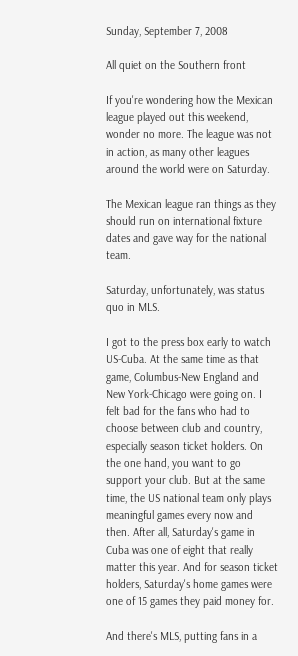Sunday, September 7, 2008

All quiet on the Southern front

If you're wondering how the Mexican league played out this weekend, wonder no more. The league was not in action, as many other leagues around the world were on Saturday.

The Mexican league ran things as they should run on international fixture dates and gave way for the national team.

Saturday, unfortunately, was status quo in MLS.

I got to the press box early to watch US-Cuba. At the same time as that game, Columbus-New England and New York-Chicago were going on. I felt bad for the fans who had to choose between club and country, especially season ticket holders. On the one hand, you want to go support your club. But at the same time, the US national team only plays meaningful games every now and then. After all, Saturday's game in Cuba was one of eight that really matter this year. And for season ticket holders, Saturday's home games were one of 15 games they paid money for.

And there's MLS, putting fans in a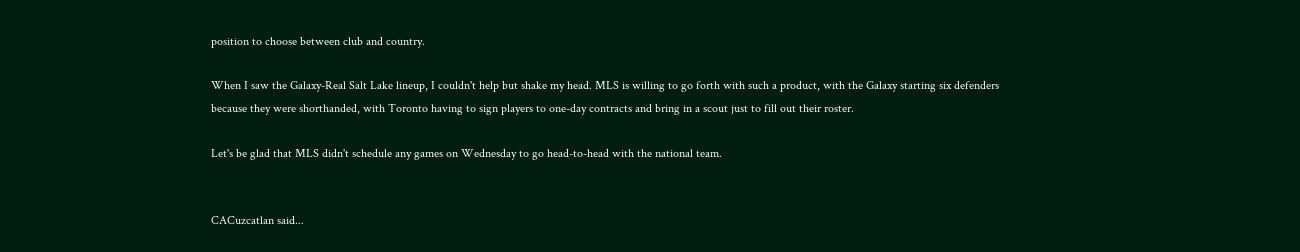position to choose between club and country.

When I saw the Galaxy-Real Salt Lake lineup, I couldn't help but shake my head. MLS is willing to go forth with such a product, with the Galaxy starting six defenders because they were shorthanded, with Toronto having to sign players to one-day contracts and bring in a scout just to fill out their roster.

Let's be glad that MLS didn't schedule any games on Wednesday to go head-to-head with the national team.


CACuzcatlan said...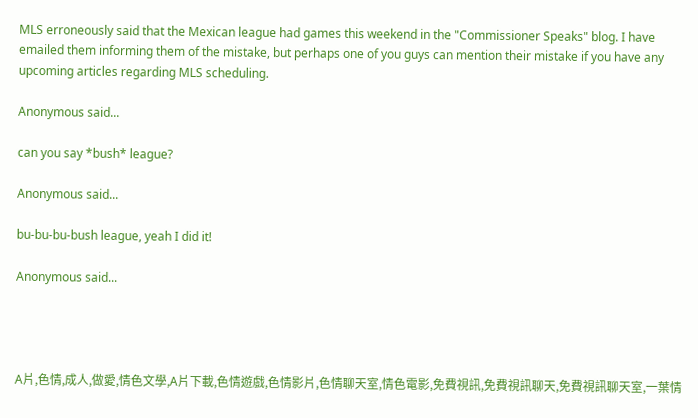MLS erroneously said that the Mexican league had games this weekend in the "Commissioner Speaks" blog. I have emailed them informing them of the mistake, but perhaps one of you guys can mention their mistake if you have any upcoming articles regarding MLS scheduling.

Anonymous said...

can you say *bush* league?

Anonymous said...

bu-bu-bu-bush league, yeah I did it!

Anonymous said...




A片,色情,成人,做愛,情色文學,A片下載,色情遊戲,色情影片,色情聊天室,情色電影,免費視訊,免費視訊聊天,免費視訊聊天室,一葉情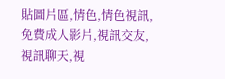貼圖片區,情色,情色視訊,免費成人影片,視訊交友,視訊聊天,視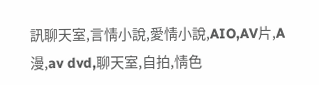訊聊天室,言情小說,愛情小說,AIO,AV片,A漫,av dvd,聊天室,自拍,情色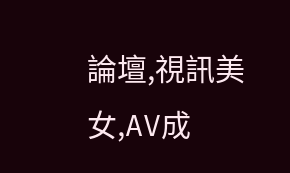論壇,視訊美女,AV成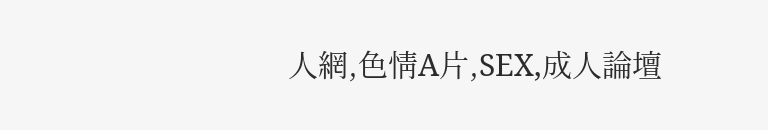人網,色情A片,SEX,成人論壇